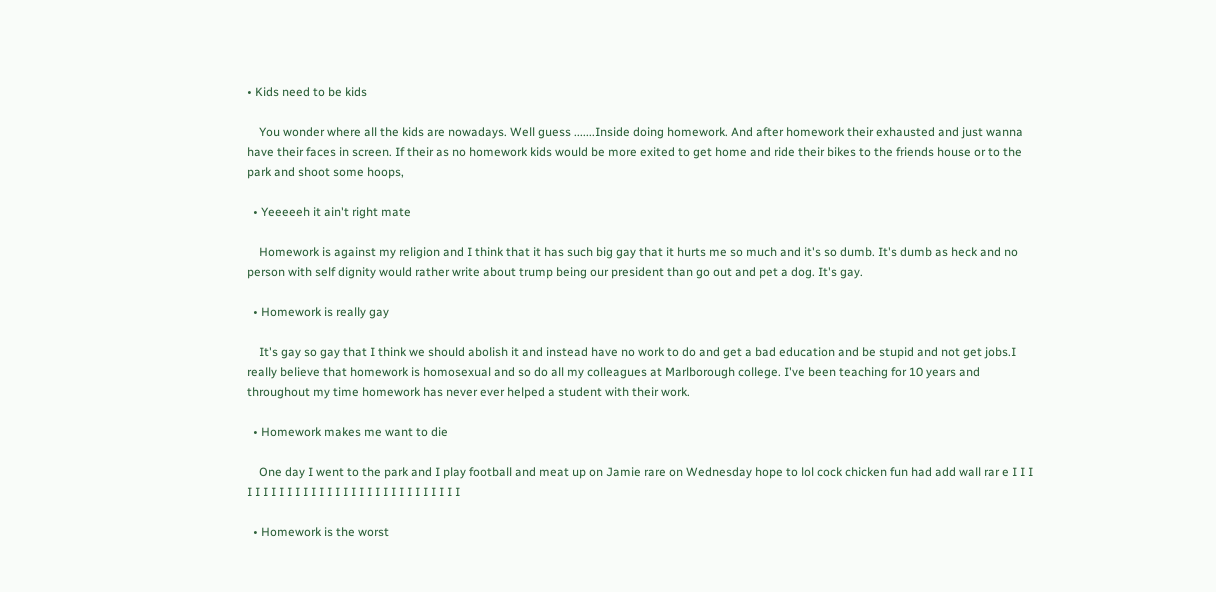• Kids need to be kids

    You wonder where all the kids are nowadays. Well guess .......Inside doing homework. And after homework their exhausted and just wanna have their faces in screen. If their as no homework kids would be more exited to get home and ride their bikes to the friends house or to the park and shoot some hoops,

  • Yeeeeeh it ain't right mate

    Homework is against my religion and I think that it has such big gay that it hurts me so much and it's so dumb. It's dumb as heck and no person with self dignity would rather write about trump being our president than go out and pet a dog. It's gay.

  • Homework is really gay

    It's gay so gay that I think we should abolish it and instead have no work to do and get a bad education and be stupid and not get jobs.I really believe that homework is homosexual and so do all my colleagues at Marlborough college. I've been teaching for 10 years and throughout my time homework has never ever helped a student with their work.

  • Homework makes me want to die

    One day I went to the park and I play football and meat up on Jamie rare on Wednesday hope to lol cock chicken fun had add wall rar e I I I I I I I I I I I I I I I I I I I I I I I I I I I I I I

  • Homework is the worst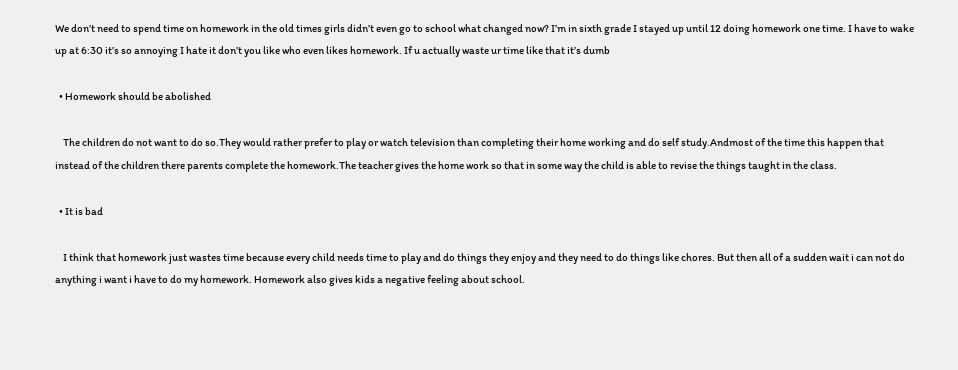We don’t need to spend time on homework in the old times girls didn’t even go to school what changed now? I’m in sixth grade I stayed up until 12 doing homework one time. I have to wake up at 6:30 it’s so annoying I hate it don’t you like who even likes homework. If u actually waste ur time like that it’s dumb

  • Homework should be abolished

    The children do not want to do so.They would rather prefer to play or watch television than completing their home working and do self study.Andmost of the time this happen that instead of the children there parents complete the homework.The teacher gives the home work so that in some way the child is able to revise the things taught in the class.

  • It is bad

    I think that homework just wastes time because every child needs time to play and do things they enjoy and they need to do things like chores. But then all of a sudden wait i can not do anything i want i have to do my homework. Homework also gives kids a negative feeling about school.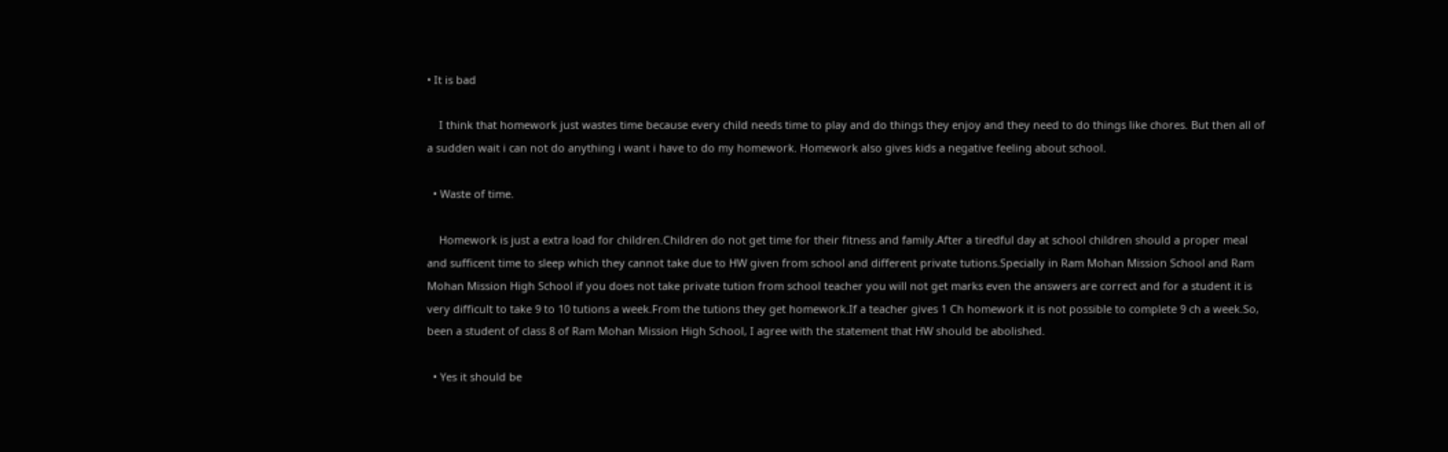• It is bad

    I think that homework just wastes time because every child needs time to play and do things they enjoy and they need to do things like chores. But then all of a sudden wait i can not do anything i want i have to do my homework. Homework also gives kids a negative feeling about school.

  • Waste of time.

    Homework is just a extra load for children.Children do not get time for their fitness and family.After a tiredful day at school children should a proper meal and sufficent time to sleep which they cannot take due to HW given from school and different private tutions.Specially in Ram Mohan Mission School and Ram Mohan Mission High School if you does not take private tution from school teacher you will not get marks even the answers are correct and for a student it is very difficult to take 9 to 10 tutions a week.From the tutions they get homework.If a teacher gives 1 Ch homework it is not possible to complete 9 ch a week.So, been a student of class 8 of Ram Mohan Mission High School, I agree with the statement that HW should be abolished.

  • Yes it should be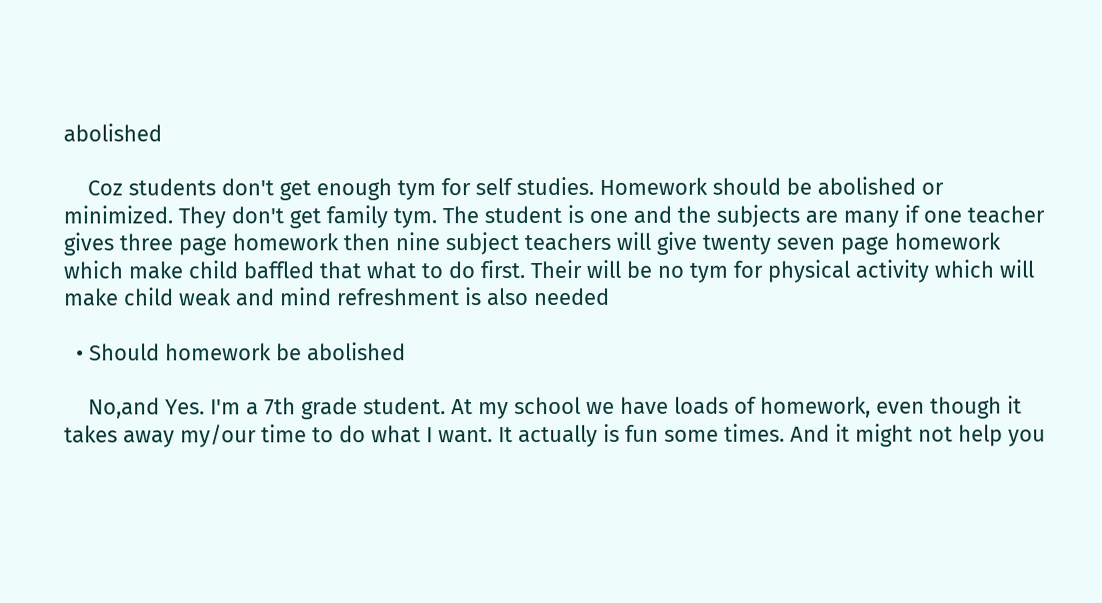abolished

    Coz students don't get enough tym for self studies. Homework should be abolished or minimized. They don't get family tym. The student is one and the subjects are many if one teacher gives three page homework then nine subject teachers will give twenty seven page homework which make child baffled that what to do first. Their will be no tym for physical activity which will make child weak and mind refreshment is also needed

  • Should homework be abolished

    No,and Yes. I'm a 7th grade student. At my school we have loads of homework, even though it takes away my/our time to do what I want. It actually is fun some times. And it might not help you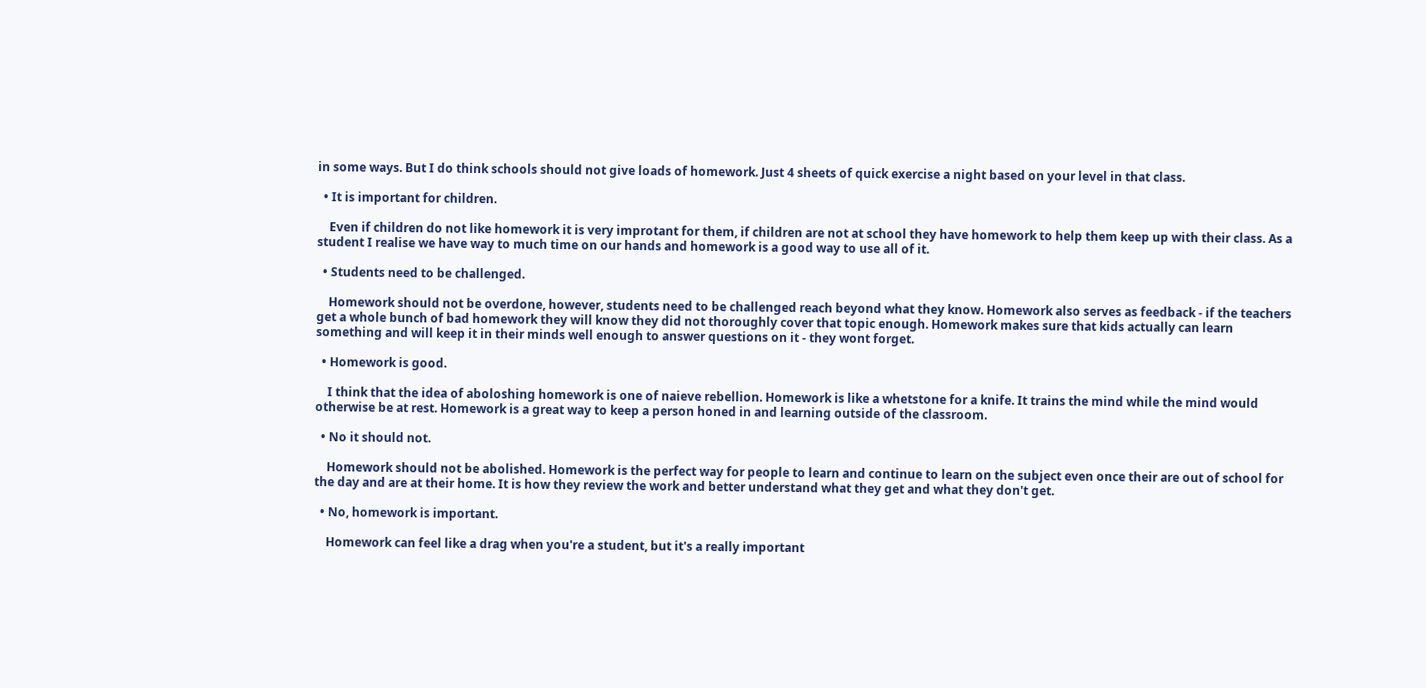in some ways. But I do think schools should not give loads of homework. Just 4 sheets of quick exercise a night based on your level in that class.

  • It is important for children.

    Even if children do not like homework it is very improtant for them, if children are not at school they have homework to help them keep up with their class. As a student I realise we have way to much time on our hands and homework is a good way to use all of it.

  • Students need to be challenged.

    Homework should not be overdone, however, students need to be challenged reach beyond what they know. Homework also serves as feedback - if the teachers get a whole bunch of bad homework they will know they did not thoroughly cover that topic enough. Homework makes sure that kids actually can learn something and will keep it in their minds well enough to answer questions on it - they wont forget.

  • Homework is good.

    I think that the idea of aboloshing homework is one of naieve rebellion. Homework is like a whetstone for a knife. It trains the mind while the mind would otherwise be at rest. Homework is a great way to keep a person honed in and learning outside of the classroom.

  • No it should not.

    Homework should not be abolished. Homework is the perfect way for people to learn and continue to learn on the subject even once their are out of school for the day and are at their home. It is how they review the work and better understand what they get and what they don't get.

  • No, homework is important.

    Homework can feel like a drag when you're a student, but it's a really important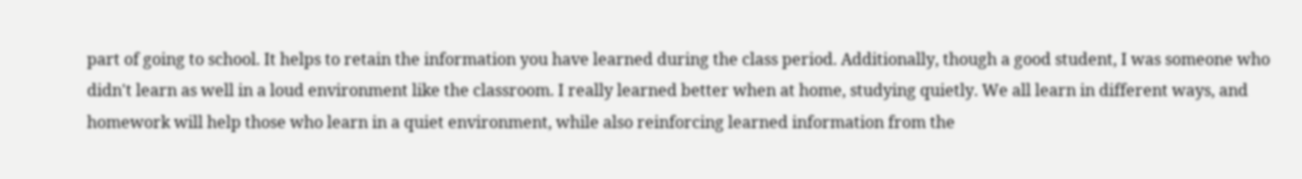part of going to school. It helps to retain the information you have learned during the class period. Additionally, though a good student, I was someone who didn't learn as well in a loud environment like the classroom. I really learned better when at home, studying quietly. We all learn in different ways, and homework will help those who learn in a quiet environment, while also reinforcing learned information from the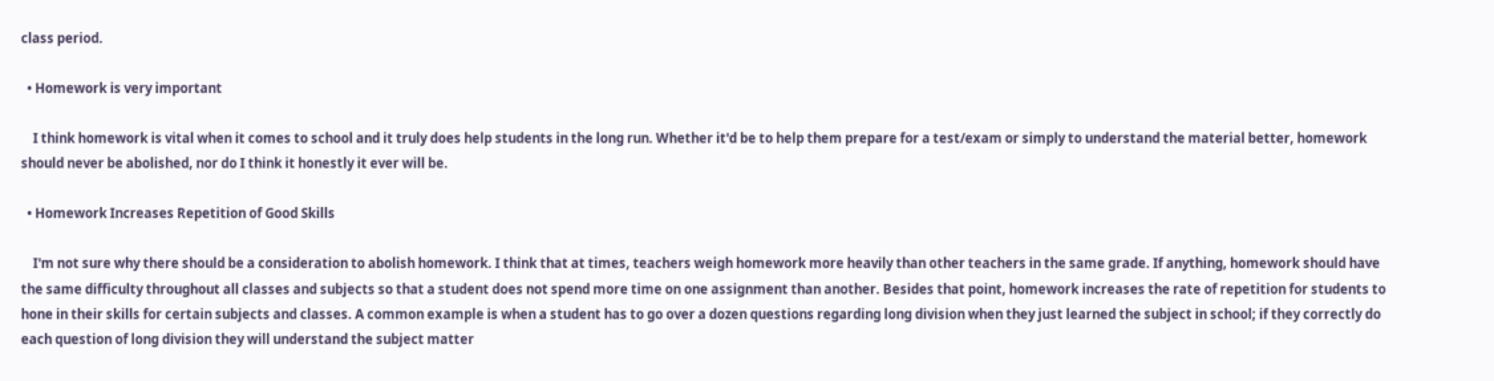class period.

  • Homework is very important

    I think homework is vital when it comes to school and it truly does help students in the long run. Whether it'd be to help them prepare for a test/exam or simply to understand the material better, homework should never be abolished, nor do I think it honestly it ever will be.

  • Homework Increases Repetition of Good Skills

    I'm not sure why there should be a consideration to abolish homework. I think that at times, teachers weigh homework more heavily than other teachers in the same grade. If anything, homework should have the same difficulty throughout all classes and subjects so that a student does not spend more time on one assignment than another. Besides that point, homework increases the rate of repetition for students to hone in their skills for certain subjects and classes. A common example is when a student has to go over a dozen questions regarding long division when they just learned the subject in school; if they correctly do each question of long division they will understand the subject matter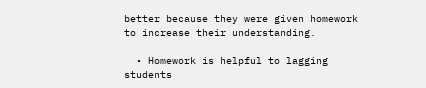better because they were given homework to increase their understanding.

  • Homework is helpful to lagging students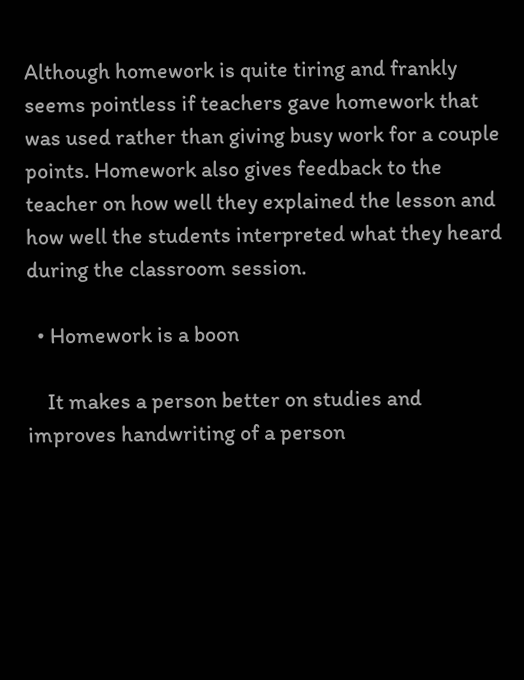Although homework is quite tiring and frankly seems pointless if teachers gave homework that was used rather than giving busy work for a couple points. Homework also gives feedback to the teacher on how well they explained the lesson and how well the students interpreted what they heard during the classroom session.

  • Homework is a boon

    It makes a person better on studies and improves handwriting of a person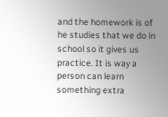and the homework is of he studies that we do in school so it gives us practice. It is way a person can learn something extra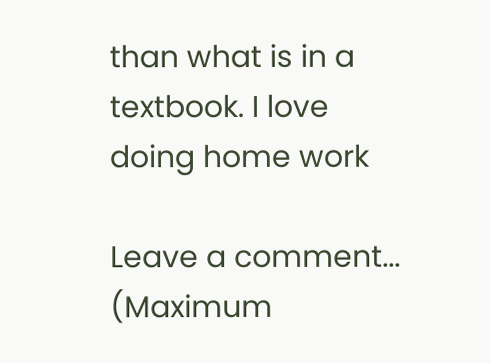than what is in a textbook. I love doing home work

Leave a comment...
(Maximum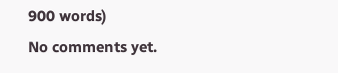900 words)
No comments yet.